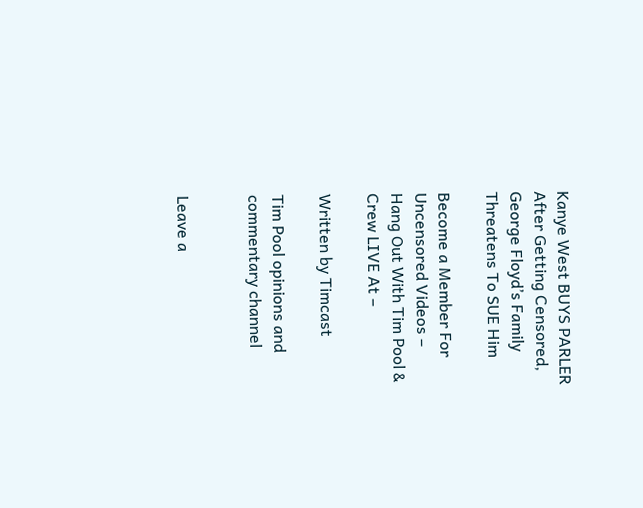Kanye West BUYS PARLER After Getting Censored, George Floyd’s Family Threatens To SUE Him

Become a Member For Uncensored Videos –
Hang Out With Tim Pool & Crew LIVE At –

Written by Timcast

Tim Pool opinions and commentary channel


Leave a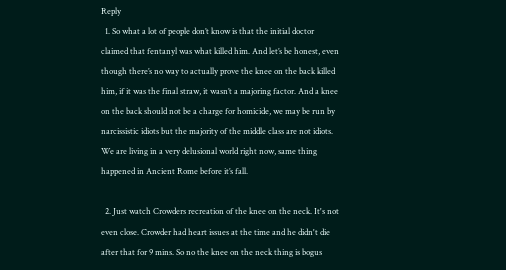Reply
  1. So what a lot of people don’t know is that the initial doctor claimed that fentanyl was what killed him. And let’s be honest, even though there’s no way to actually prove the knee on the back killed him, if it was the final straw, it wasn’t a majoring factor. And a knee on the back should not be a charge for homicide, we may be run by narcissistic idiots but the majority of the middle class are not idiots. We are living in a very delusional world right now, same thing happened in Ancient Rome before it’s fall.

  2. Just watch Crowders recreation of the knee on the neck. It's not even close. Crowder had heart issues at the time and he didn't die after that for 9 mins. So no the knee on the neck thing is bogus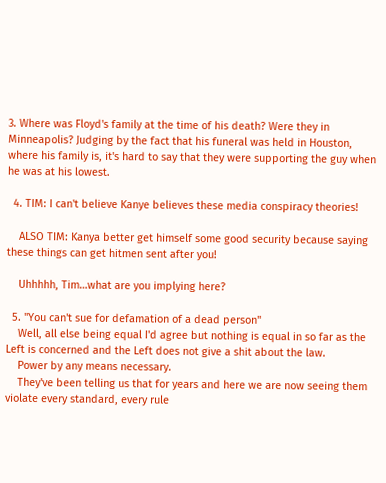3. Where was Floyd's family at the time of his death? Were they in Minneapolis? Judging by the fact that his funeral was held in Houston, where his family is, it's hard to say that they were supporting the guy when he was at his lowest.

  4. TIM: I can't believe Kanye believes these media conspiracy theories!

    ALSO TIM: Kanya better get himself some good security because saying these things can get hitmen sent after you!

    Uhhhhh, Tim…what are you implying here?

  5. "You can't sue for defamation of a dead person"
    Well, all else being equal I'd agree but nothing is equal in so far as the Left is concerned and the Left does not give a shit about the law.
    Power by any means necessary.
    They've been telling us that for years and here we are now seeing them violate every standard, every rule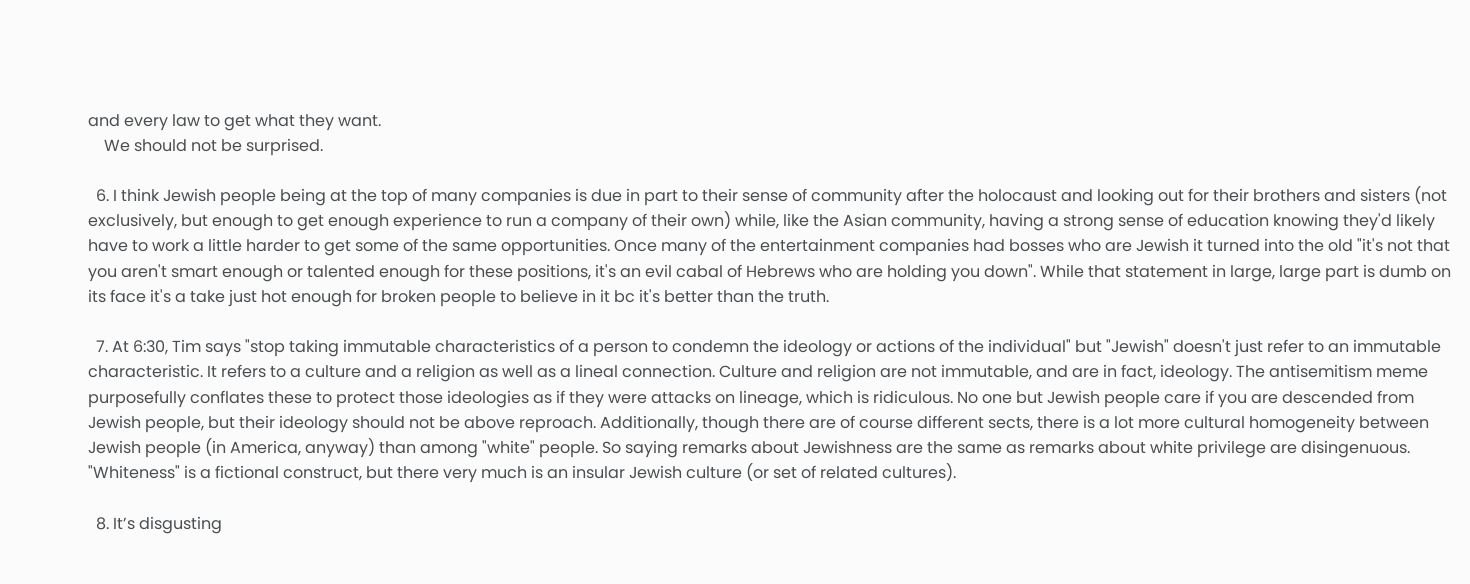and every law to get what they want.
    We should not be surprised.

  6. I think Jewish people being at the top of many companies is due in part to their sense of community after the holocaust and looking out for their brothers and sisters (not exclusively, but enough to get enough experience to run a company of their own) while, like the Asian community, having a strong sense of education knowing they'd likely have to work a little harder to get some of the same opportunities. Once many of the entertainment companies had bosses who are Jewish it turned into the old "it's not that you aren't smart enough or talented enough for these positions, it's an evil cabal of Hebrews who are holding you down". While that statement in large, large part is dumb on its face it's a take just hot enough for broken people to believe in it bc it's better than the truth.

  7. At 6:30, Tim says "stop taking immutable characteristics of a person to condemn the ideology or actions of the individual" but "Jewish" doesn't just refer to an immutable characteristic. It refers to a culture and a religion as well as a lineal connection. Culture and religion are not immutable, and are in fact, ideology. The antisemitism meme purposefully conflates these to protect those ideologies as if they were attacks on lineage, which is ridiculous. No one but Jewish people care if you are descended from Jewish people, but their ideology should not be above reproach. Additionally, though there are of course different sects, there is a lot more cultural homogeneity between Jewish people (in America, anyway) than among "white" people. So saying remarks about Jewishness are the same as remarks about white privilege are disingenuous. "Whiteness" is a fictional construct, but there very much is an insular Jewish culture (or set of related cultures).

  8. It’s disgusting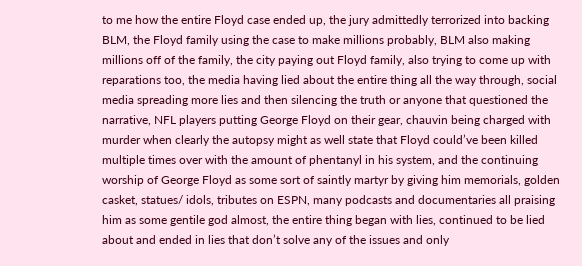to me how the entire Floyd case ended up, the jury admittedly terrorized into backing BLM, the Floyd family using the case to make millions probably, BLM also making millions off of the family, the city paying out Floyd family, also trying to come up with reparations too, the media having lied about the entire thing all the way through, social media spreading more lies and then silencing the truth or anyone that questioned the narrative, NFL players putting George Floyd on their gear, chauvin being charged with murder when clearly the autopsy might as well state that Floyd could’ve been killed multiple times over with the amount of phentanyl in his system, and the continuing worship of George Floyd as some sort of saintly martyr by giving him memorials, golden casket, statues/ idols, tributes on ESPN, many podcasts and documentaries all praising him as some gentile god almost, the entire thing began with lies, continued to be lied about and ended in lies that don’t solve any of the issues and only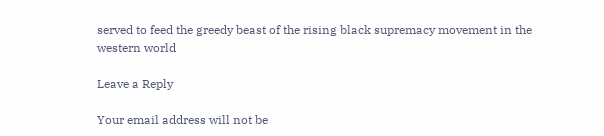served to feed the greedy beast of the rising black supremacy movement in the western world

Leave a Reply

Your email address will not be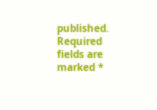published. Required fields are marked *